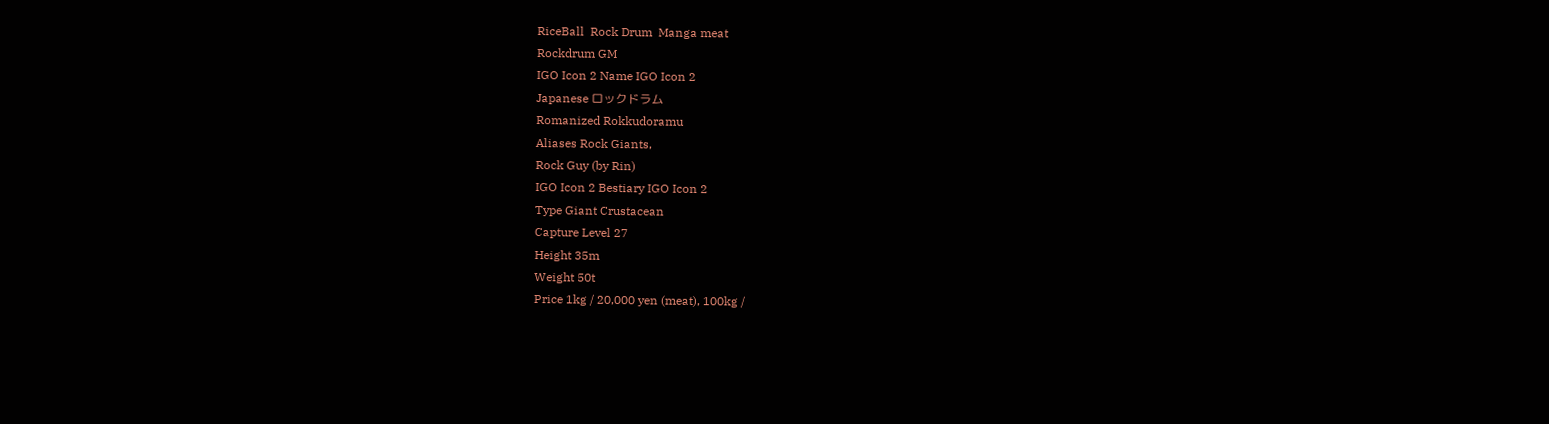RiceBall  Rock Drum  Manga meat
Rockdrum GM
IGO Icon 2 Name IGO Icon 2
Japanese ロックドラム
Romanized Rokkudoramu
Aliases Rock Giants,
Rock Guy (by Rin)
IGO Icon 2 Bestiary IGO Icon 2
Type Giant Crustacean
Capture Level 27
Height 35m
Weight 50t
Price 1kg / 20,000 yen (meat), 100kg /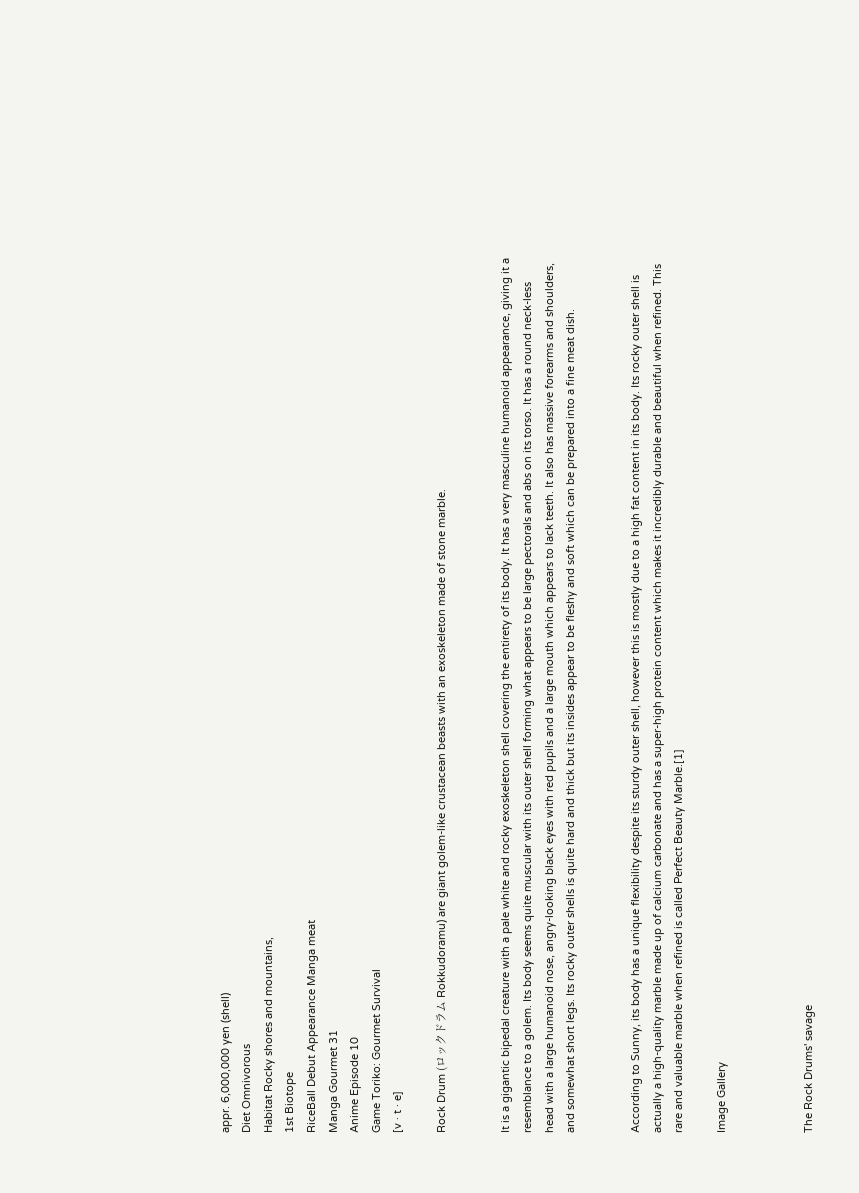appr. 6,000,000 yen (shell)
Diet Omnivorous
Habitat Rocky shores and mountains,
1st Biotope
RiceBall Debut Appearance Manga meat
Manga Gourmet 31
Anime Episode 10
Game Toriko: Gourmet Survival
[v · t · e]

Rock Drum (ロックドラム Rokkudoramu) are giant golem-like crustacean beasts with an exoskeleton made of stone marble.


It is a gigantic bipedal creature with a pale white and rocky exoskeleton shell covering the entirety of its body. It has a very masculine humanoid appearance, giving it a resemblance to a golem. Its body seems quite muscular with its outer shell forming what appears to be large pectorals and abs on its torso. It has a round neck-less head with a large humanoid nose, angry-looking black eyes with red pupils and a large mouth which appears to lack teeth. It also has massive forearms and shoulders, and somewhat short legs. Its rocky outer shells is quite hard and thick but its insides appear to be fleshy and soft which can be prepared into a fine meat dish.


According to Sunny, its body has a unique flexibility despite its sturdy outer shell, however this is mostly due to a high fat content in its body. Its rocky outer shell is actually a high-quality marble made up of calcium carbonate and has a super-high protein content which makes it incredibly durable and beautiful when refined. This rare and valuable marble when refined is called Perfect Beauty Marble.[1]

Image Gallery



The Rock Drums' savage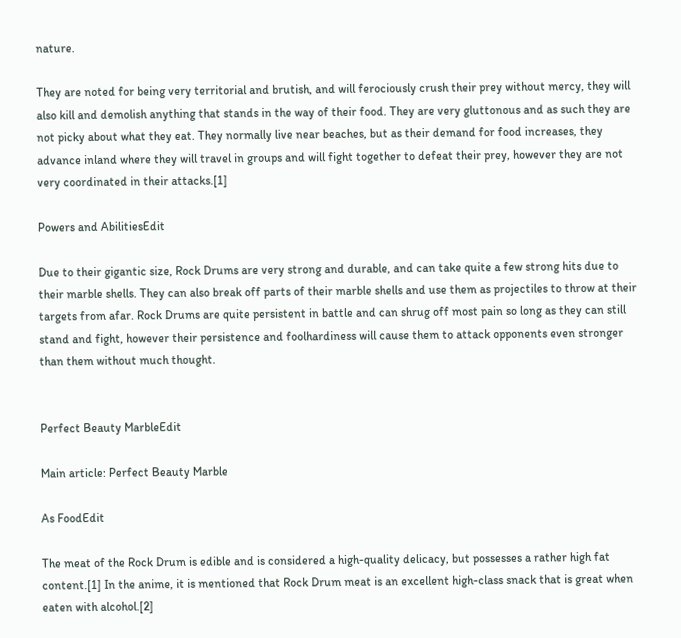nature.

They are noted for being very territorial and brutish, and will ferociously crush their prey without mercy, they will also kill and demolish anything that stands in the way of their food. They are very gluttonous and as such they are not picky about what they eat. They normally live near beaches, but as their demand for food increases, they advance inland where they will travel in groups and will fight together to defeat their prey, however they are not very coordinated in their attacks.[1]

Powers and AbilitiesEdit

Due to their gigantic size, Rock Drums are very strong and durable, and can take quite a few strong hits due to their marble shells. They can also break off parts of their marble shells and use them as projectiles to throw at their targets from afar. Rock Drums are quite persistent in battle and can shrug off most pain so long as they can still stand and fight, however their persistence and foolhardiness will cause them to attack opponents even stronger than them without much thought.


Perfect Beauty MarbleEdit

Main article: Perfect Beauty Marble

As FoodEdit

The meat of the Rock Drum is edible and is considered a high-quality delicacy, but possesses a rather high fat content.[1] In the anime, it is mentioned that Rock Drum meat is an excellent high-class snack that is great when eaten with alcohol.[2]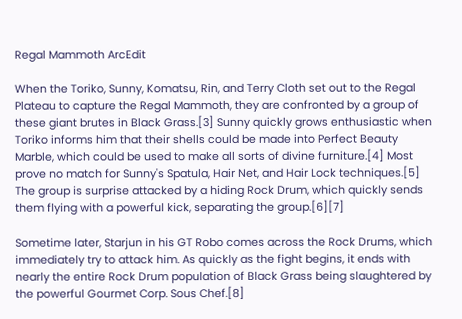Regal Mammoth ArcEdit

When the Toriko, Sunny, Komatsu, Rin, and Terry Cloth set out to the Regal Plateau to capture the Regal Mammoth, they are confronted by a group of these giant brutes in Black Grass.[3] Sunny quickly grows enthusiastic when Toriko informs him that their shells could be made into Perfect Beauty Marble, which could be used to make all sorts of divine furniture.[4] Most prove no match for Sunny's Spatula, Hair Net, and Hair Lock techniques.[5] The group is surprise attacked by a hiding Rock Drum, which quickly sends them flying with a powerful kick, separating the group.[6][7]

Sometime later, Starjun in his GT Robo comes across the Rock Drums, which immediately try to attack him. As quickly as the fight begins, it ends with nearly the entire Rock Drum population of Black Grass being slaughtered by the powerful Gourmet Corp. Sous Chef.[8]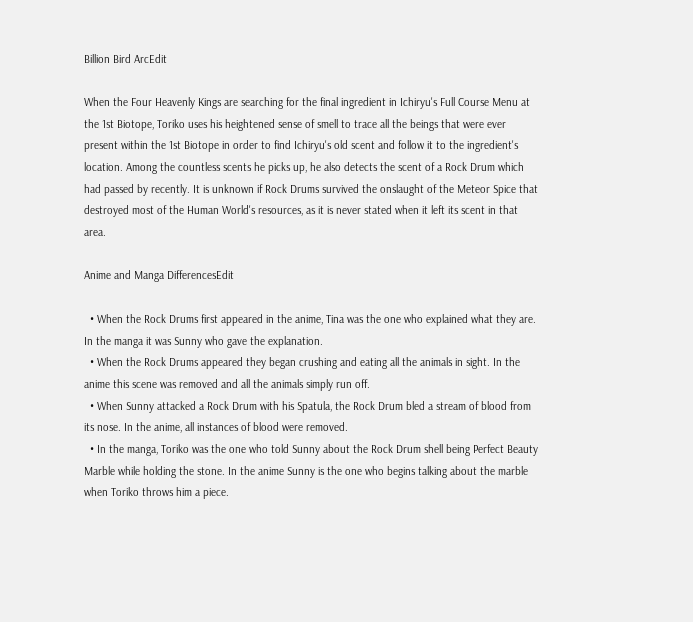Billion Bird ArcEdit

When the Four Heavenly Kings are searching for the final ingredient in Ichiryu's Full Course Menu at the 1st Biotope, Toriko uses his heightened sense of smell to trace all the beings that were ever present within the 1st Biotope in order to find Ichiryu's old scent and follow it to the ingredient's location. Among the countless scents he picks up, he also detects the scent of a Rock Drum which had passed by recently. It is unknown if Rock Drums survived the onslaught of the Meteor Spice that destroyed most of the Human World's resources, as it is never stated when it left its scent in that area.

Anime and Manga DifferencesEdit

  • When the Rock Drums first appeared in the anime, Tina was the one who explained what they are. In the manga it was Sunny who gave the explanation.
  • When the Rock Drums appeared they began crushing and eating all the animals in sight. In the anime this scene was removed and all the animals simply run off.
  • When Sunny attacked a Rock Drum with his Spatula, the Rock Drum bled a stream of blood from its nose. In the anime, all instances of blood were removed.
  • In the manga, Toriko was the one who told Sunny about the Rock Drum shell being Perfect Beauty Marble while holding the stone. In the anime Sunny is the one who begins talking about the marble when Toriko throws him a piece.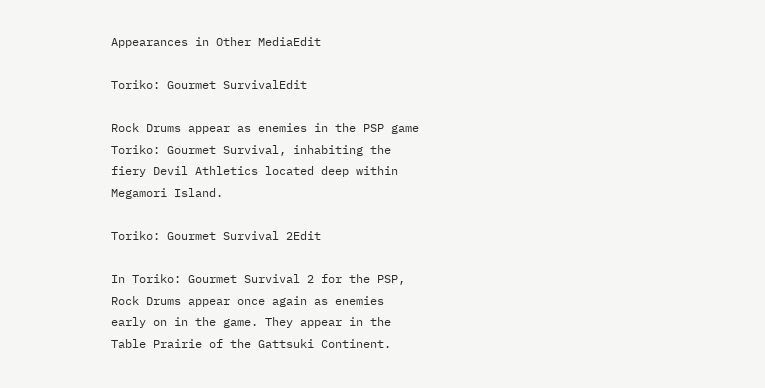Appearances in Other MediaEdit

Toriko: Gourmet SurvivalEdit

Rock Drums appear as enemies in the PSP game Toriko: Gourmet Survival, inhabiting the fiery Devil Athletics located deep within Megamori Island.

Toriko: Gourmet Survival 2Edit

In Toriko: Gourmet Survival 2 for the PSP, Rock Drums appear once again as enemies early on in the game. They appear in the Table Prairie of the Gattsuki Continent.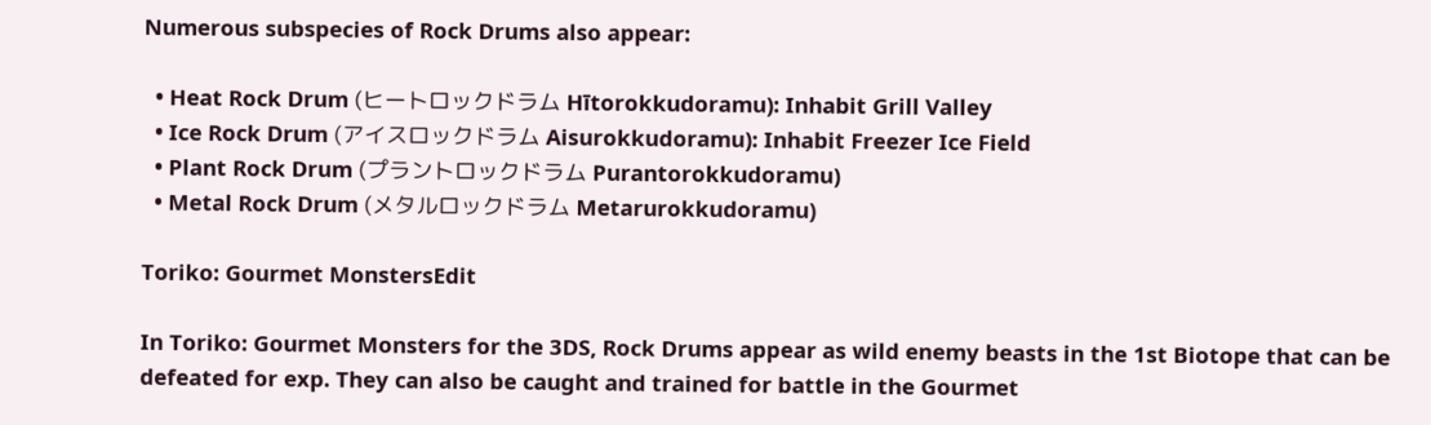Numerous subspecies of Rock Drums also appear:

  • Heat Rock Drum (ヒートロックドラム Hītorokkudoramu): Inhabit Grill Valley
  • Ice Rock Drum (アイスロックドラム Aisurokkudoramu): Inhabit Freezer Ice Field
  • Plant Rock Drum (プラントロックドラム Purantorokkudoramu)
  • Metal Rock Drum (メタルロックドラム Metarurokkudoramu)

Toriko: Gourmet MonstersEdit

In Toriko: Gourmet Monsters for the 3DS, Rock Drums appear as wild enemy beasts in the 1st Biotope that can be defeated for exp. They can also be caught and trained for battle in the Gourmet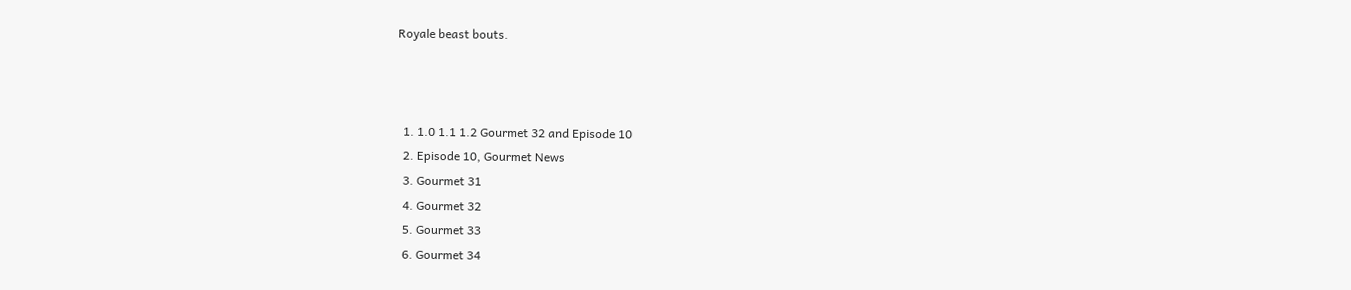Royale beast bouts.



  1. 1.0 1.1 1.2 Gourmet 32 and Episode 10
  2. Episode 10, Gourmet News
  3. Gourmet 31
  4. Gourmet 32
  5. Gourmet 33
  6. Gourmet 34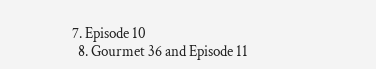7. Episode 10
  8. Gourmet 36 and Episode 11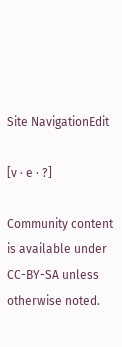Site NavigationEdit

[v · e · ?]

Community content is available under CC-BY-SA unless otherwise noted.